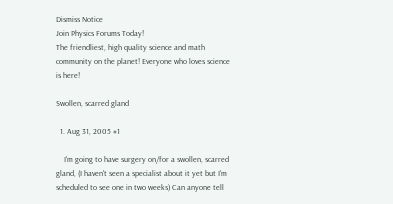Dismiss Notice
Join Physics Forums Today!
The friendliest, high quality science and math community on the planet! Everyone who loves science is here!

Swollen, scarred gland

  1. Aug 31, 2005 #1

    I'm going to have surgery on/for a swollen, scarred gland, (I haven't seen a specialist about it yet but I'm scheduled to see one in two weeks) Can anyone tell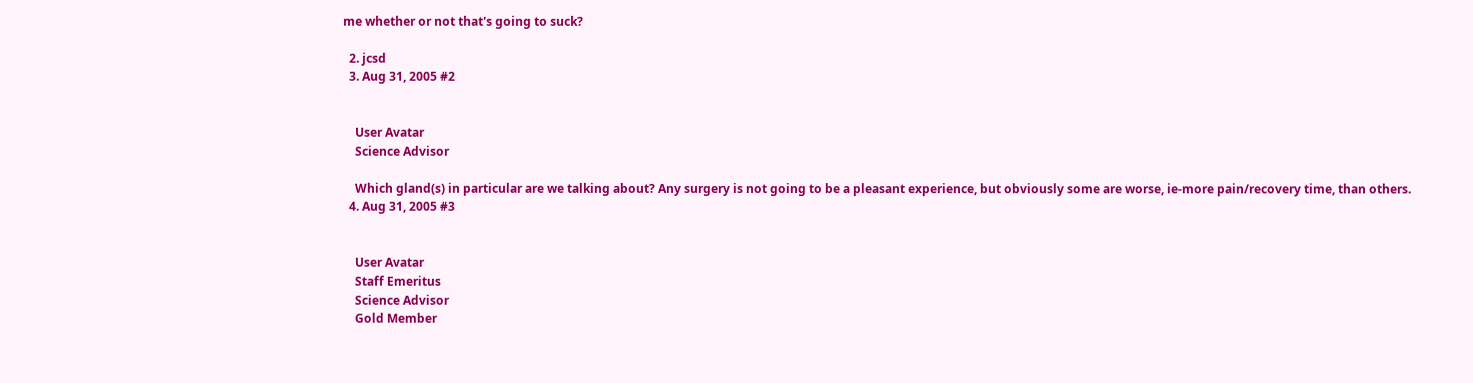me whether or not that's going to suck?

  2. jcsd
  3. Aug 31, 2005 #2


    User Avatar
    Science Advisor

    Which gland(s) in particular are we talking about? Any surgery is not going to be a pleasant experience, but obviously some are worse, ie-more pain/recovery time, than others.
  4. Aug 31, 2005 #3


    User Avatar
    Staff Emeritus
    Science Advisor
    Gold Member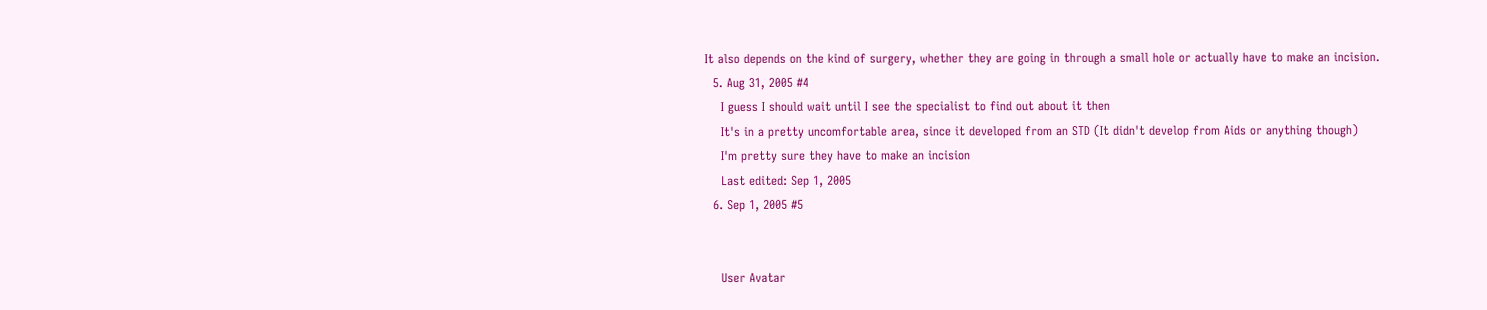It also depends on the kind of surgery, whether they are going in through a small hole or actually have to make an incision.
  5. Aug 31, 2005 #4
    I guess I should wait until I see the specialist to find out about it then
    It's in a pretty uncomfortable area, since it developed from an STD (It didn't develop from Aids or anything though)
    I'm pretty sure they have to make an incision
    Last edited: Sep 1, 2005
  6. Sep 1, 2005 #5


    User Avatar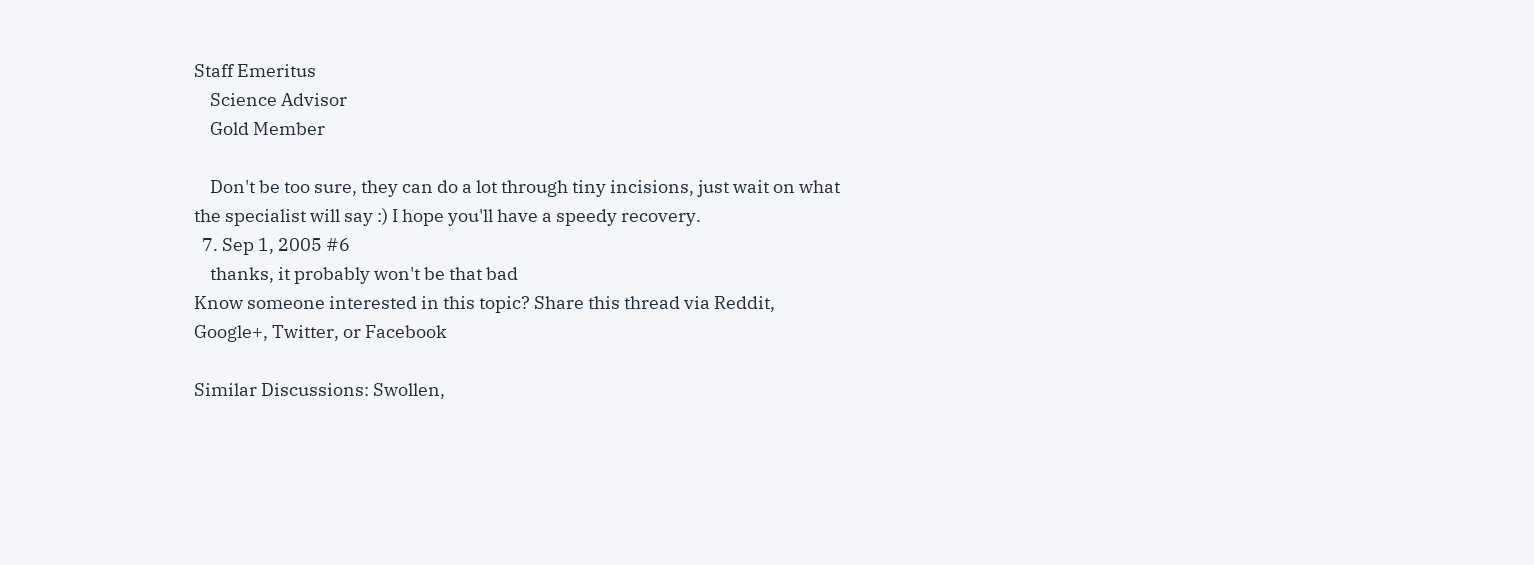Staff Emeritus
    Science Advisor
    Gold Member

    Don't be too sure, they can do a lot through tiny incisions, just wait on what the specialist will say :) I hope you'll have a speedy recovery.
  7. Sep 1, 2005 #6
    thanks, it probably won't be that bad
Know someone interested in this topic? Share this thread via Reddit, Google+, Twitter, or Facebook

Similar Discussions: Swollen,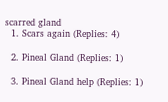scarred gland
  1. Scars again (Replies: 4)

  2. Pineal Gland (Replies: 1)

  3. Pineal Gland help (Replies: 1)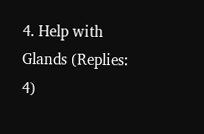4. Help with Glands (Replies: 4)